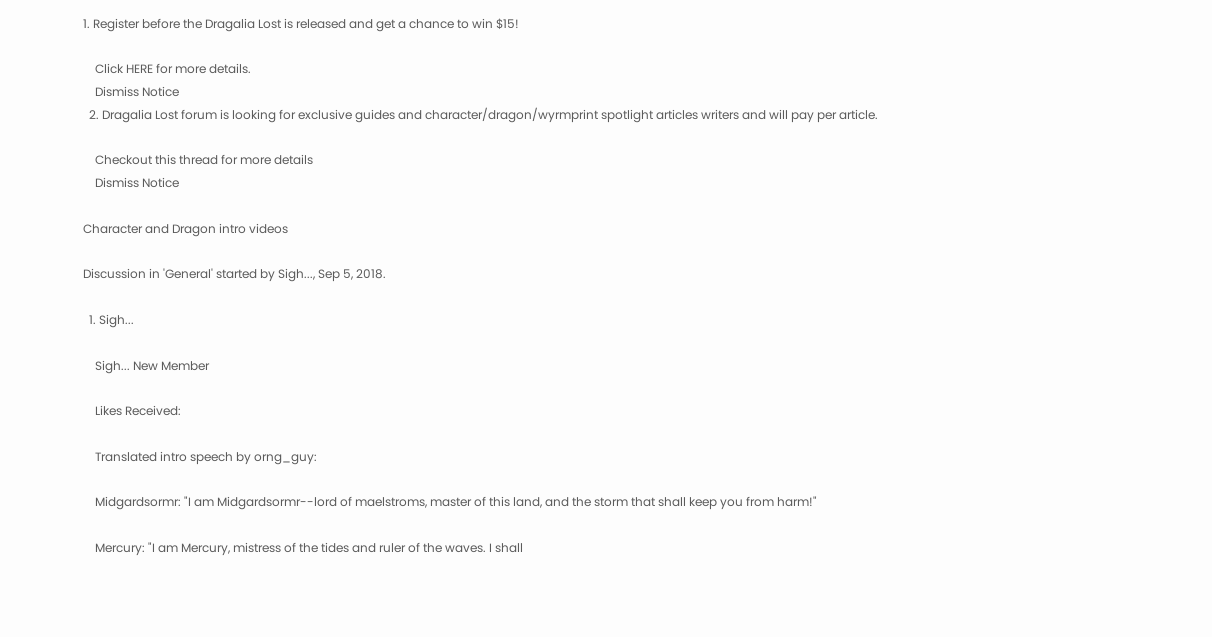1. Register before the Dragalia Lost is released and get a chance to win $15!

    Click HERE for more details.
    Dismiss Notice
  2. Dragalia Lost forum is looking for exclusive guides and character/dragon/wyrmprint spotlight articles writers and will pay per article.

    Checkout this thread for more details
    Dismiss Notice

Character and Dragon intro videos

Discussion in 'General' started by Sigh..., Sep 5, 2018.

  1. Sigh...

    Sigh... New Member

    Likes Received:

    Translated intro speech by orng_guy:

    Midgardsormr: "I am Midgardsormr--lord of maelstroms, master of this land, and the storm that shall keep you from harm!"

    Mercury: "I am Mercury, mistress of the tides and ruler of the waves. I shall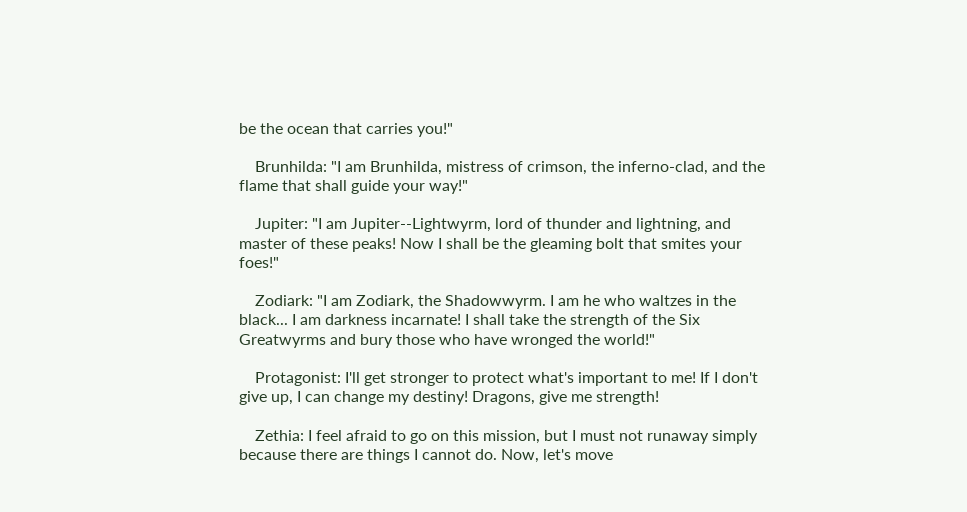be the ocean that carries you!"

    Brunhilda: "I am Brunhilda, mistress of crimson, the inferno-clad, and the flame that shall guide your way!"

    Jupiter: "I am Jupiter--Lightwyrm, lord of thunder and lightning, and master of these peaks! Now I shall be the gleaming bolt that smites your foes!"

    Zodiark: "I am Zodiark, the Shadowwyrm. I am he who waltzes in the black... I am darkness incarnate! I shall take the strength of the Six Greatwyrms and bury those who have wronged the world!"

    Protagonist: I'll get stronger to protect what's important to me! If I don't give up, I can change my destiny! Dragons, give me strength!

    Zethia: I feel afraid to go on this mission, but I must not runaway simply because there are things I cannot do. Now, let's move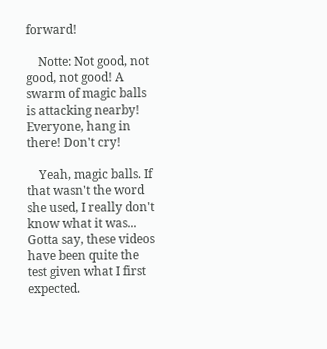forward!

    Notte: Not good, not good, not good! A swarm of magic balls is attacking nearby! Everyone, hang in there! Don't cry!

    Yeah, magic balls. If that wasn't the word she used, I really don't know what it was... Gotta say, these videos have been quite the test given what I first expected.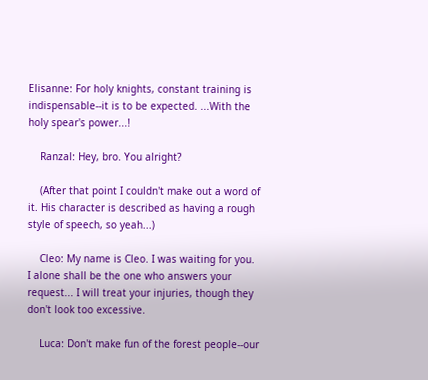Elisanne: For holy knights, constant training is indispensable--it is to be expected. ...With the holy spear's power...!

    Ranzal: Hey, bro. You alright?

    (After that point I couldn't make out a word of it. His character is described as having a rough style of speech, so yeah...)

    Cleo: My name is Cleo. I was waiting for you. I alone shall be the one who answers your request... I will treat your injuries, though they don't look too excessive.

    Luca: Don't make fun of the forest people--our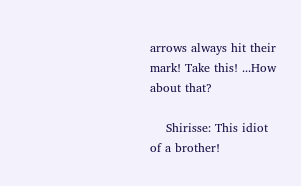arrows always hit their mark! Take this! ...How about that?

    Shirisse: This idiot of a brother!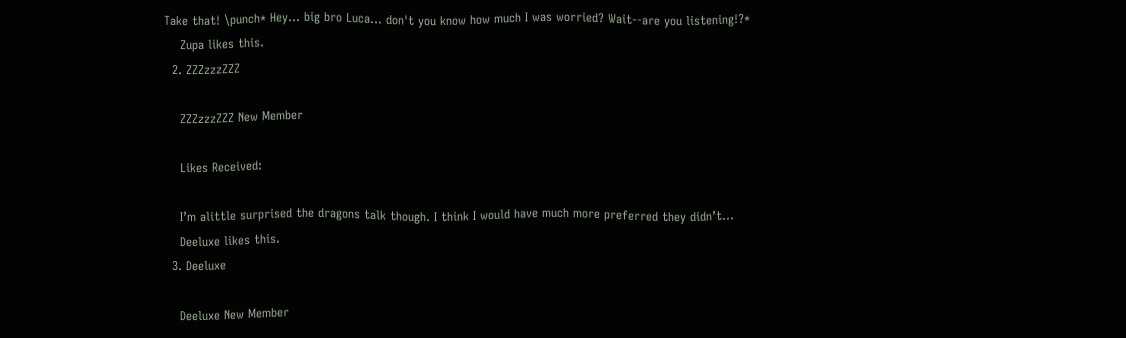Take that! \punch* Hey... big bro Luca... don't you know how much I was worried? Wait--are you listening!?*
    Zupa likes this.
  2. ZZZzzzZZZ

    ZZZzzzZZZ New Member

    Likes Received:

    I’m alittle surprised the dragons talk though. I think I would have much more preferred they didn’t...
    Deeluxe likes this.
  3. Deeluxe

    Deeluxe New Member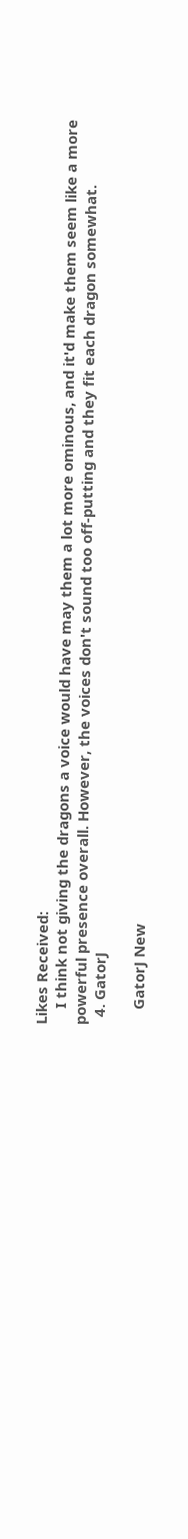Likes Received:
    I think not giving the dragons a voice would have may them a lot more ominous, and it'd make them seem like a more powerful presence overall. However, the voices don't sound too off-putting and they fit each dragon somewhat.
  4. GatorJ

    GatorJ New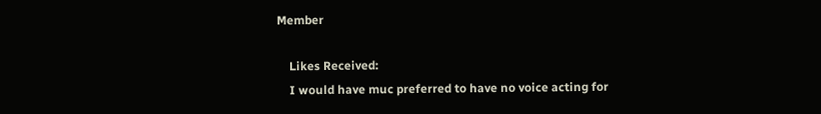Member

    Likes Received:
    I would have muc preferred to have no voice acting for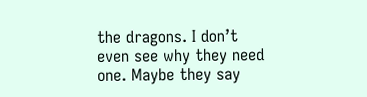the dragons. I don’t even see why they need one. Maybe they say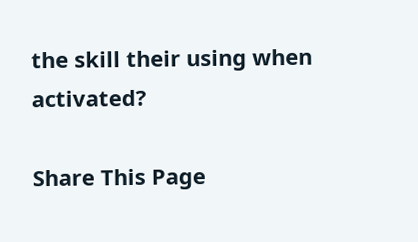the skill their using when activated?

Share This Page